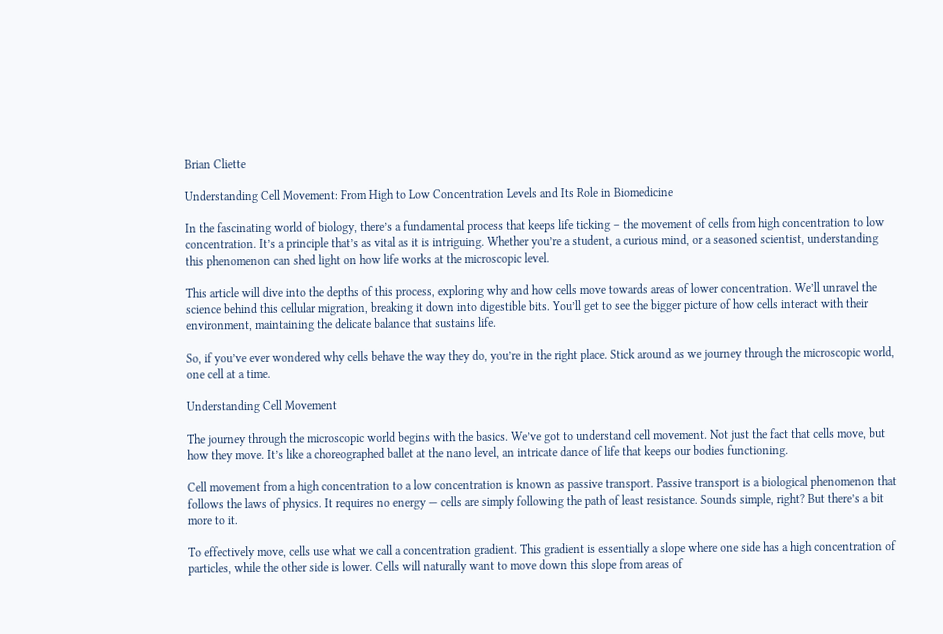Brian Cliette

Understanding Cell Movement: From High to Low Concentration Levels and Its Role in Biomedicine

In the fascinating world of biology, there’s a fundamental process that keeps life ticking – the movement of cells from high concentration to low concentration. It’s a principle that’s as vital as it is intriguing. Whether you’re a student, a curious mind, or a seasoned scientist, understanding this phenomenon can shed light on how life works at the microscopic level.

This article will dive into the depths of this process, exploring why and how cells move towards areas of lower concentration. We’ll unravel the science behind this cellular migration, breaking it down into digestible bits. You’ll get to see the bigger picture of how cells interact with their environment, maintaining the delicate balance that sustains life.

So, if you’ve ever wondered why cells behave the way they do, you’re in the right place. Stick around as we journey through the microscopic world, one cell at a time.

Understanding Cell Movement

The journey through the microscopic world begins with the basics. We’ve got to understand cell movement. Not just the fact that cells move, but how they move. It’s like a choreographed ballet at the nano level, an intricate dance of life that keeps our bodies functioning.

Cell movement from a high concentration to a low concentration is known as passive transport. Passive transport is a biological phenomenon that follows the laws of physics. It requires no energy — cells are simply following the path of least resistance. Sounds simple, right? But there’s a bit more to it.

To effectively move, cells use what we call a concentration gradient. This gradient is essentially a slope where one side has a high concentration of particles, while the other side is lower. Cells will naturally want to move down this slope from areas of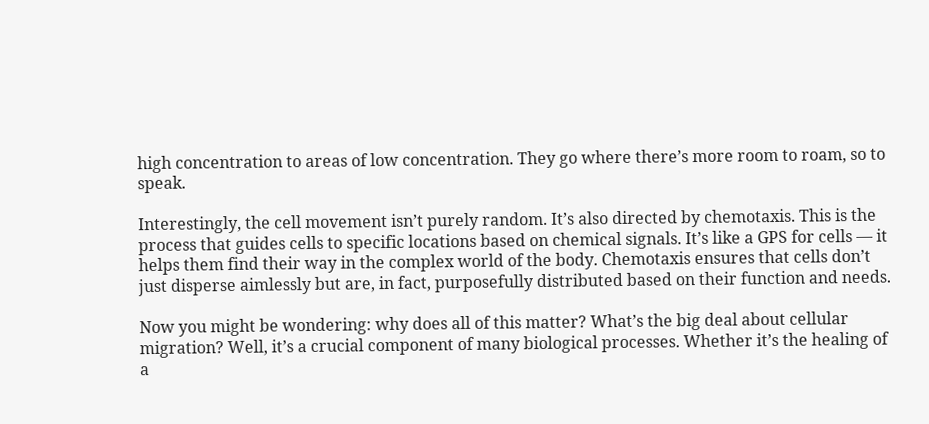high concentration to areas of low concentration. They go where there’s more room to roam, so to speak.

Interestingly, the cell movement isn’t purely random. It’s also directed by chemotaxis. This is the process that guides cells to specific locations based on chemical signals. It’s like a GPS for cells — it helps them find their way in the complex world of the body. Chemotaxis ensures that cells don’t just disperse aimlessly but are, in fact, purposefully distributed based on their function and needs.

Now you might be wondering: why does all of this matter? What’s the big deal about cellular migration? Well, it’s a crucial component of many biological processes. Whether it’s the healing of a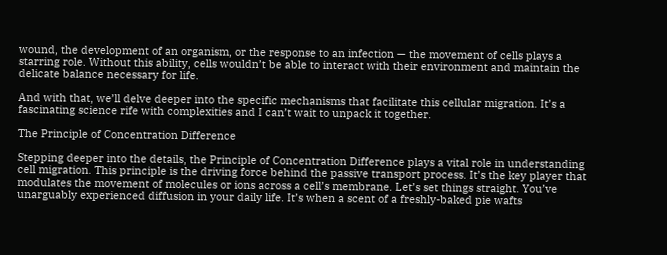wound, the development of an organism, or the response to an infection — the movement of cells plays a starring role. Without this ability, cells wouldn’t be able to interact with their environment and maintain the delicate balance necessary for life.

And with that, we’ll delve deeper into the specific mechanisms that facilitate this cellular migration. It’s a fascinating science rife with complexities and I can’t wait to unpack it together.

The Principle of Concentration Difference

Stepping deeper into the details, the Principle of Concentration Difference plays a vital role in understanding cell migration. This principle is the driving force behind the passive transport process. It’s the key player that modulates the movement of molecules or ions across a cell’s membrane. Let’s set things straight. You’ve unarguably experienced diffusion in your daily life. It’s when a scent of a freshly-baked pie wafts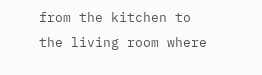from the kitchen to the living room where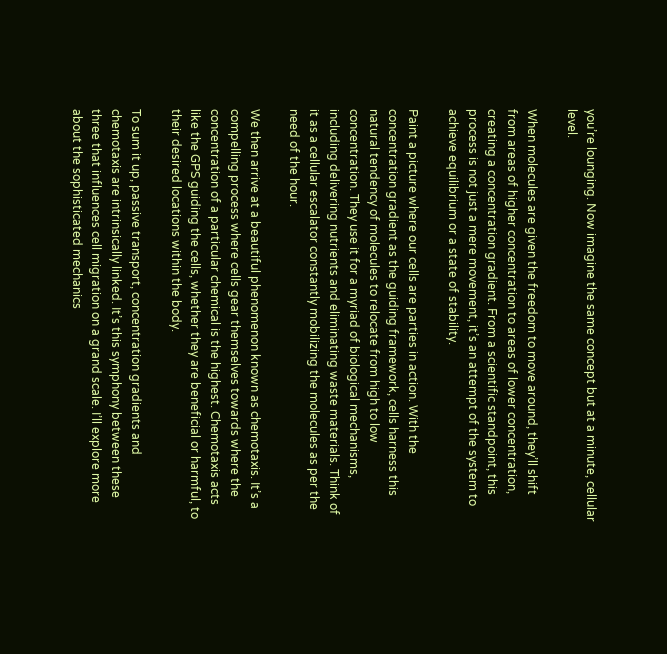you’re lounging. Now imagine the same concept but at a minute, cellular level.

When molecules are given the freedom to move around, they’ll shift from areas of higher concentration to areas of lower concentration, creating a concentration gradient. From a scientific standpoint, this process is not just a mere movement, it’s an attempt of the system to achieve equilibrium or a state of stability.

Paint a picture where our cells are parties in action. With the concentration gradient as the guiding framework, cells harness this natural tendency of molecules to relocate from high to low concentration. They use it for a myriad of biological mechanisms, including delivering nutrients and eliminating waste materials. Think of it as a cellular escalator constantly mobilizing the molecules as per the need of the hour.

We then arrive at a beautiful phenomenon known as chemotaxis. It’s a compelling process where cells gear themselves towards where the concentration of a particular chemical is the highest. Chemotaxis acts like the GPS guiding the cells, whether they are beneficial or harmful, to their desired locations within the body.

To sum it up, passive transport, concentration gradients and chemotaxis are intrinsically linked. It’s this symphony between these three that influences cell migration on a grand scale. I’ll explore more about the sophisticated mechanics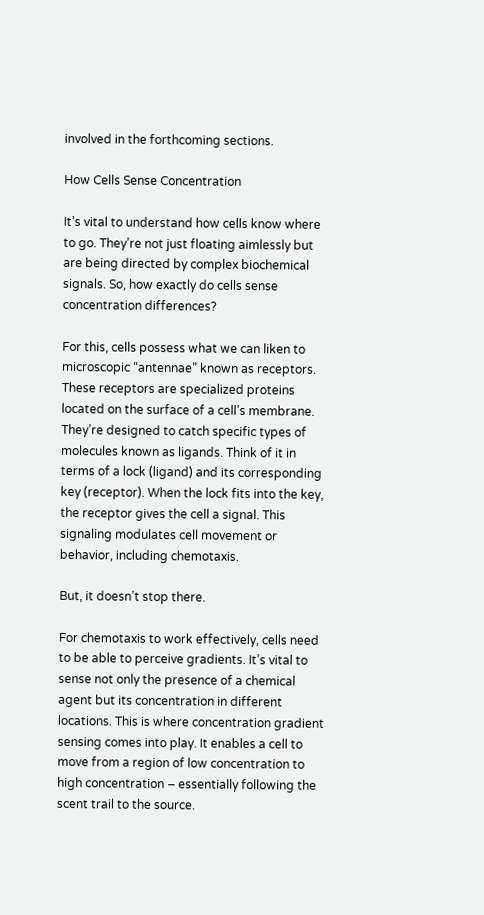involved in the forthcoming sections.

How Cells Sense Concentration

It’s vital to understand how cells know where to go. They’re not just floating aimlessly but are being directed by complex biochemical signals. So, how exactly do cells sense concentration differences?

For this, cells possess what we can liken to microscopic “antennae” known as receptors. These receptors are specialized proteins located on the surface of a cell’s membrane. They’re designed to catch specific types of molecules known as ligands. Think of it in terms of a lock (ligand) and its corresponding key (receptor). When the lock fits into the key, the receptor gives the cell a signal. This signaling modulates cell movement or behavior, including chemotaxis.

But, it doesn’t stop there.

For chemotaxis to work effectively, cells need to be able to perceive gradients. It’s vital to sense not only the presence of a chemical agent but its concentration in different locations. This is where concentration gradient sensing comes into play. It enables a cell to move from a region of low concentration to high concentration – essentially following the scent trail to the source.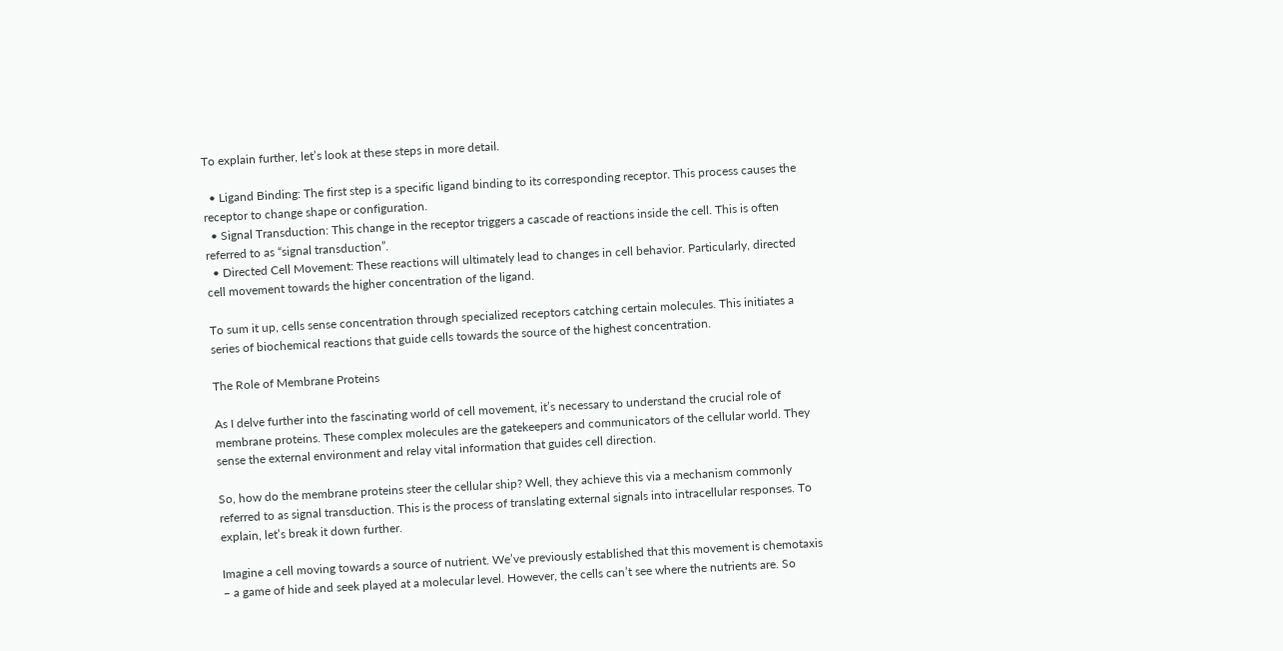To explain further, let’s look at these steps in more detail.

  • Ligand Binding: The first step is a specific ligand binding to its corresponding receptor. This process causes the receptor to change shape or configuration.
  • Signal Transduction: This change in the receptor triggers a cascade of reactions inside the cell. This is often referred to as “signal transduction”.
  • Directed Cell Movement: These reactions will ultimately lead to changes in cell behavior. Particularly, directed cell movement towards the higher concentration of the ligand.

To sum it up, cells sense concentration through specialized receptors catching certain molecules. This initiates a series of biochemical reactions that guide cells towards the source of the highest concentration.

The Role of Membrane Proteins

As I delve further into the fascinating world of cell movement, it’s necessary to understand the crucial role of membrane proteins. These complex molecules are the gatekeepers and communicators of the cellular world. They sense the external environment and relay vital information that guides cell direction.

So, how do the membrane proteins steer the cellular ship? Well, they achieve this via a mechanism commonly referred to as signal transduction. This is the process of translating external signals into intracellular responses. To explain, let’s break it down further.

Imagine a cell moving towards a source of nutrient. We’ve previously established that this movement is chemotaxis – a game of hide and seek played at a molecular level. However, the cells can’t see where the nutrients are. So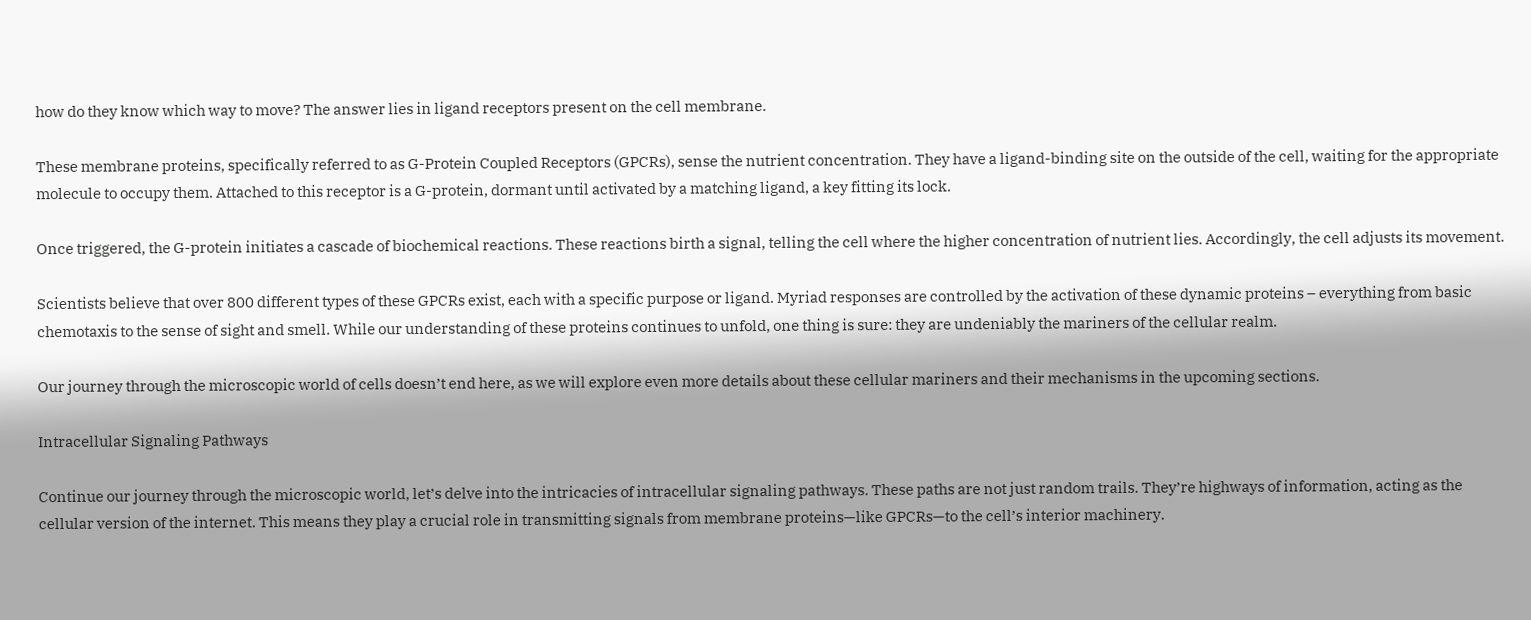how do they know which way to move? The answer lies in ligand receptors present on the cell membrane.

These membrane proteins, specifically referred to as G-Protein Coupled Receptors (GPCRs), sense the nutrient concentration. They have a ligand-binding site on the outside of the cell, waiting for the appropriate molecule to occupy them. Attached to this receptor is a G-protein, dormant until activated by a matching ligand, a key fitting its lock.

Once triggered, the G-protein initiates a cascade of biochemical reactions. These reactions birth a signal, telling the cell where the higher concentration of nutrient lies. Accordingly, the cell adjusts its movement.

Scientists believe that over 800 different types of these GPCRs exist, each with a specific purpose or ligand. Myriad responses are controlled by the activation of these dynamic proteins – everything from basic chemotaxis to the sense of sight and smell. While our understanding of these proteins continues to unfold, one thing is sure: they are undeniably the mariners of the cellular realm.

Our journey through the microscopic world of cells doesn’t end here, as we will explore even more details about these cellular mariners and their mechanisms in the upcoming sections.

Intracellular Signaling Pathways

Continue our journey through the microscopic world, let’s delve into the intricacies of intracellular signaling pathways. These paths are not just random trails. They’re highways of information, acting as the cellular version of the internet. This means they play a crucial role in transmitting signals from membrane proteins—like GPCRs—to the cell’s interior machinery.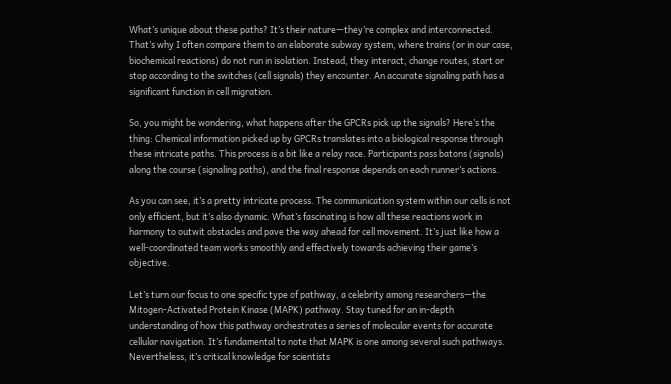What’s unique about these paths? It’s their nature—they’re complex and interconnected. That’s why I often compare them to an elaborate subway system, where trains (or in our case, biochemical reactions) do not run in isolation. Instead, they interact, change routes, start or stop according to the switches (cell signals) they encounter. An accurate signaling path has a significant function in cell migration.

So, you might be wondering, what happens after the GPCRs pick up the signals? Here’s the thing: Chemical information picked up by GPCRs translates into a biological response through these intricate paths. This process is a bit like a relay race. Participants pass batons (signals) along the course (signaling paths), and the final response depends on each runner’s actions.

As you can see, it’s a pretty intricate process. The communication system within our cells is not only efficient, but it’s also dynamic. What’s fascinating is how all these reactions work in harmony to outwit obstacles and pave the way ahead for cell movement. It’s just like how a well-coordinated team works smoothly and effectively towards achieving their game’s objective.

Let’s turn our focus to one specific type of pathway, a celebrity among researchers—the Mitogen-Activated Protein Kinase (MAPK) pathway. Stay tuned for an in-depth understanding of how this pathway orchestrates a series of molecular events for accurate cellular navigation. It’s fundamental to note that MAPK is one among several such pathways. Nevertheless, it’s critical knowledge for scientists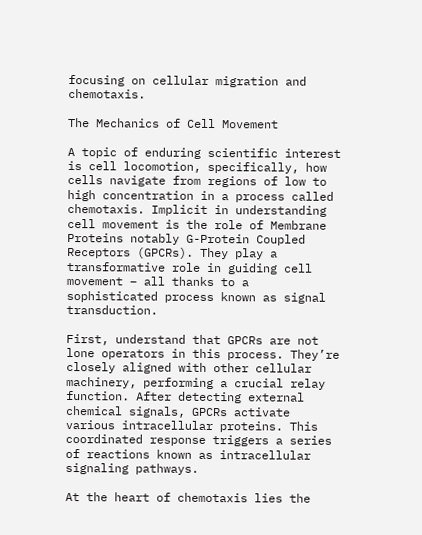focusing on cellular migration and chemotaxis.

The Mechanics of Cell Movement

A topic of enduring scientific interest is cell locomotion, specifically, how cells navigate from regions of low to high concentration in a process called chemotaxis. Implicit in understanding cell movement is the role of Membrane Proteins notably G-Protein Coupled Receptors (GPCRs). They play a transformative role in guiding cell movement – all thanks to a sophisticated process known as signal transduction.

First, understand that GPCRs are not lone operators in this process. They’re closely aligned with other cellular machinery, performing a crucial relay function. After detecting external chemical signals, GPCRs activate various intracellular proteins. This coordinated response triggers a series of reactions known as intracellular signaling pathways.

At the heart of chemotaxis lies the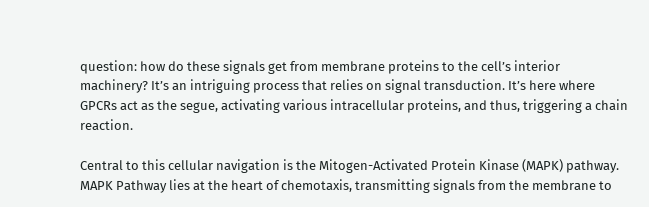question: how do these signals get from membrane proteins to the cell’s interior machinery? It’s an intriguing process that relies on signal transduction. It’s here where GPCRs act as the segue, activating various intracellular proteins, and thus, triggering a chain reaction.

Central to this cellular navigation is the Mitogen-Activated Protein Kinase (MAPK) pathway. MAPK Pathway lies at the heart of chemotaxis, transmitting signals from the membrane to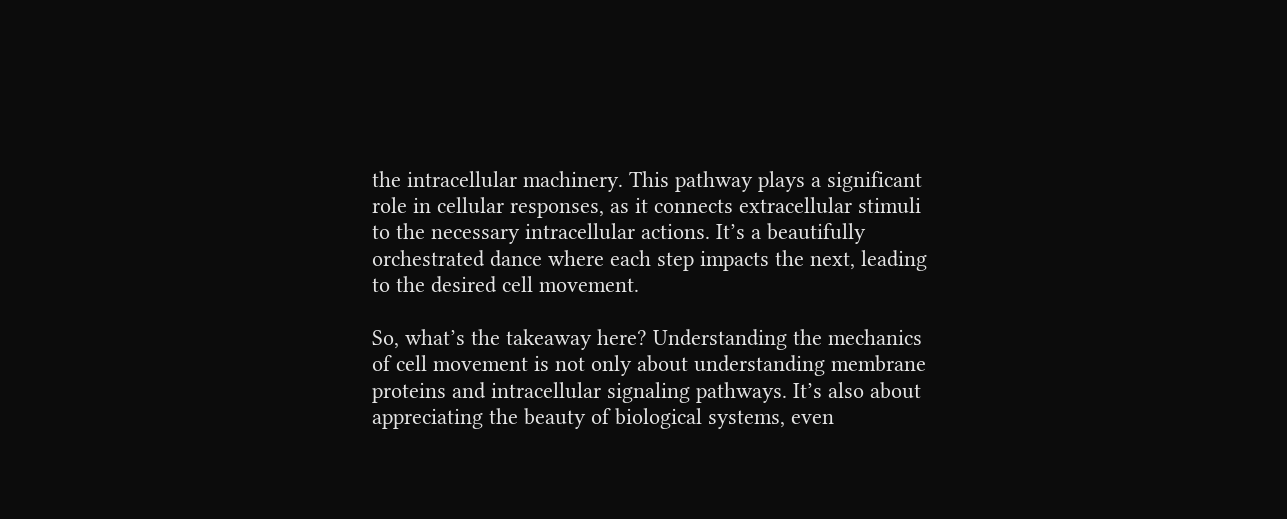the intracellular machinery. This pathway plays a significant role in cellular responses, as it connects extracellular stimuli to the necessary intracellular actions. It’s a beautifully orchestrated dance where each step impacts the next, leading to the desired cell movement.

So, what’s the takeaway here? Understanding the mechanics of cell movement is not only about understanding membrane proteins and intracellular signaling pathways. It’s also about appreciating the beauty of biological systems, even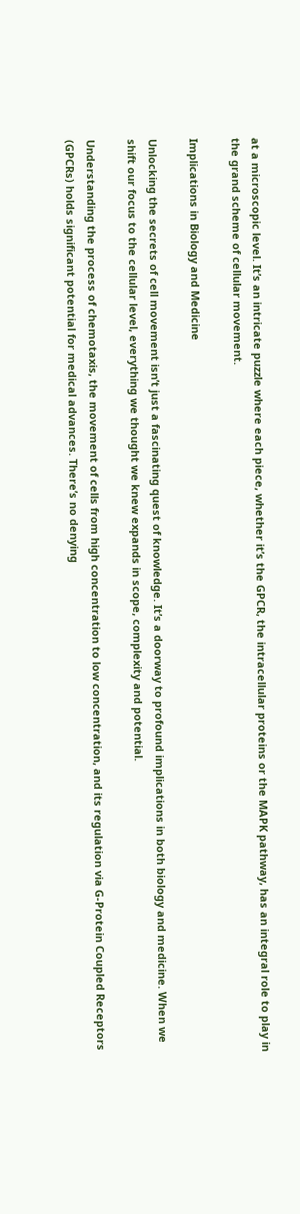at a microscopic level. It’s an intricate puzzle where each piece, whether it’s the GPCR, the intracellular proteins or the MAPK pathway, has an integral role to play in the grand scheme of cellular movement.

Implications in Biology and Medicine

Unlocking the secrets of cell movement isn’t just a fascinating quest of knowledge. It’s a doorway to profound implications in both biology and medicine. When we shift our focus to the cellular level, everything we thought we knew expands in scope, complexity and potential.

Understanding the process of chemotaxis, the movement of cells from high concentration to low concentration, and its regulation via G-Protein Coupled Receptors (GPCRs) holds significant potential for medical advances. There’s no denying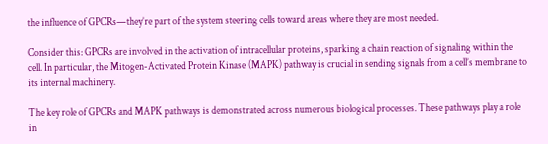the influence of GPCRs—they’re part of the system steering cells toward areas where they are most needed.

Consider this: GPCRs are involved in the activation of intracellular proteins, sparking a chain reaction of signaling within the cell. In particular, the Mitogen-Activated Protein Kinase (MAPK) pathway is crucial in sending signals from a cell’s membrane to its internal machinery.

The key role of GPCRs and MAPK pathways is demonstrated across numerous biological processes. These pathways play a role in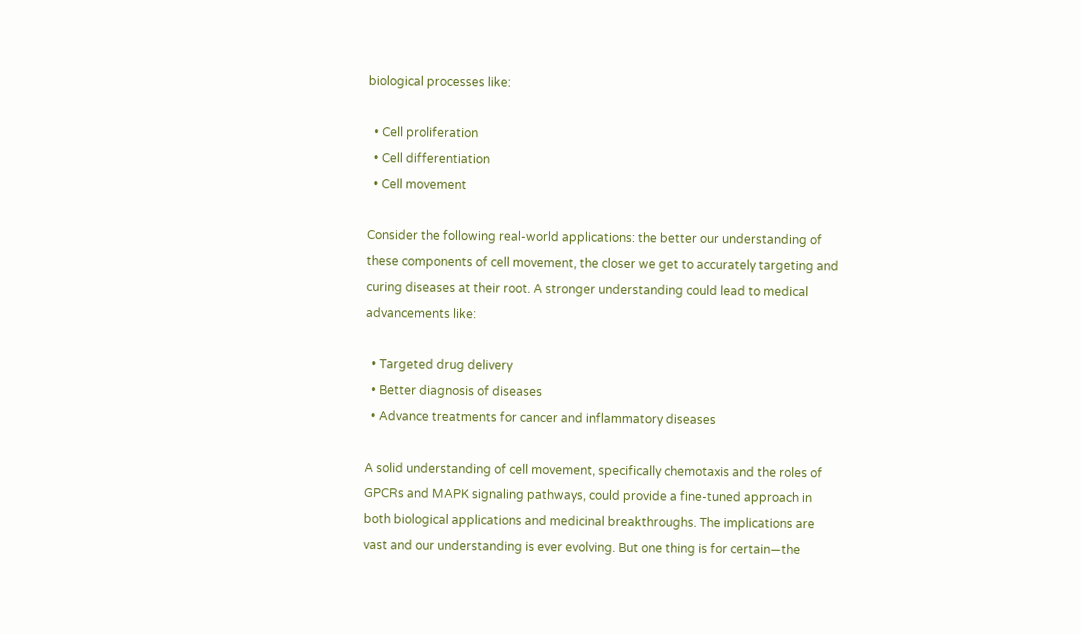biological processes like:

  • Cell proliferation
  • Cell differentiation
  • Cell movement

Consider the following real-world applications: the better our understanding of these components of cell movement, the closer we get to accurately targeting and curing diseases at their root. A stronger understanding could lead to medical advancements like:

  • Targeted drug delivery
  • Better diagnosis of diseases
  • Advance treatments for cancer and inflammatory diseases

A solid understanding of cell movement, specifically chemotaxis and the roles of GPCRs and MAPK signaling pathways, could provide a fine-tuned approach in both biological applications and medicinal breakthroughs. The implications are vast and our understanding is ever evolving. But one thing is for certain—the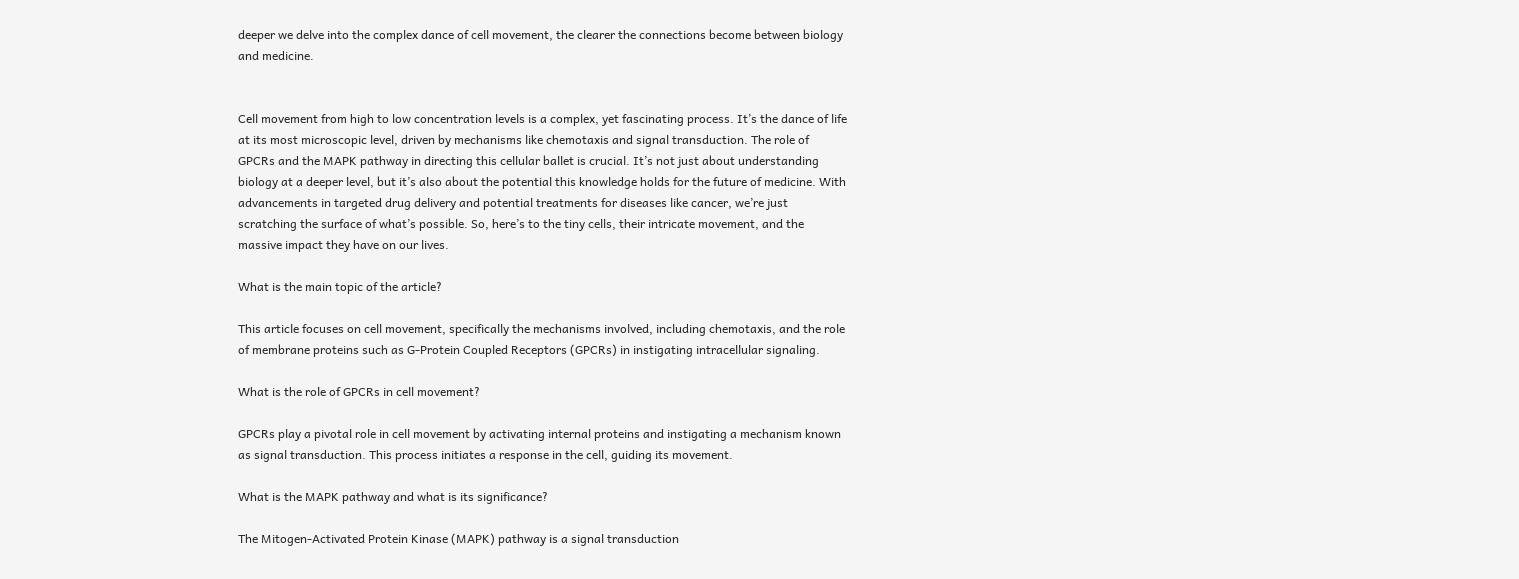deeper we delve into the complex dance of cell movement, the clearer the connections become between biology and medicine.


Cell movement from high to low concentration levels is a complex, yet fascinating process. It’s the dance of life at its most microscopic level, driven by mechanisms like chemotaxis and signal transduction. The role of GPCRs and the MAPK pathway in directing this cellular ballet is crucial. It’s not just about understanding biology at a deeper level, but it’s also about the potential this knowledge holds for the future of medicine. With advancements in targeted drug delivery and potential treatments for diseases like cancer, we’re just scratching the surface of what’s possible. So, here’s to the tiny cells, their intricate movement, and the massive impact they have on our lives.

What is the main topic of the article?

This article focuses on cell movement, specifically the mechanisms involved, including chemotaxis, and the role of membrane proteins such as G-Protein Coupled Receptors (GPCRs) in instigating intracellular signaling.

What is the role of GPCRs in cell movement?

GPCRs play a pivotal role in cell movement by activating internal proteins and instigating a mechanism known as signal transduction. This process initiates a response in the cell, guiding its movement.

What is the MAPK pathway and what is its significance?

The Mitogen-Activated Protein Kinase (MAPK) pathway is a signal transduction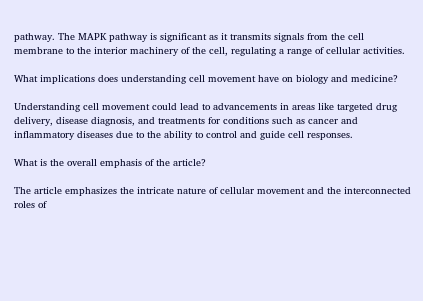pathway. The MAPK pathway is significant as it transmits signals from the cell membrane to the interior machinery of the cell, regulating a range of cellular activities.

What implications does understanding cell movement have on biology and medicine?

Understanding cell movement could lead to advancements in areas like targeted drug delivery, disease diagnosis, and treatments for conditions such as cancer and inflammatory diseases due to the ability to control and guide cell responses.

What is the overall emphasis of the article?

The article emphasizes the intricate nature of cellular movement and the interconnected roles of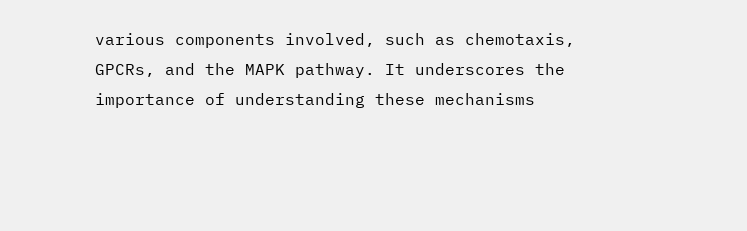various components involved, such as chemotaxis, GPCRs, and the MAPK pathway. It underscores the importance of understanding these mechanisms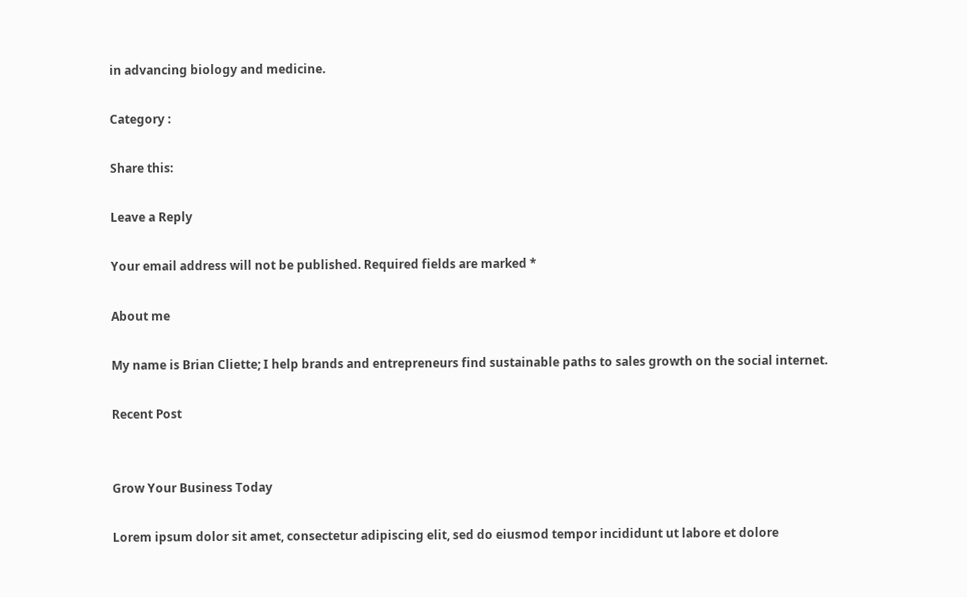in advancing biology and medicine.

Category :

Share this:

Leave a Reply

Your email address will not be published. Required fields are marked *

About me

My name is Brian Cliette; I help brands and entrepreneurs find sustainable paths to sales growth on the social internet.

Recent Post


Grow Your Business Today

Lorem ipsum dolor sit amet, consectetur adipiscing elit, sed do eiusmod tempor incididunt ut labore et dolore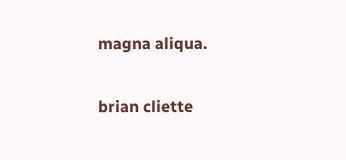magna aliqua.

brian cliette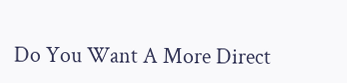Do You Want A More Direct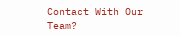Contact With Our Team?